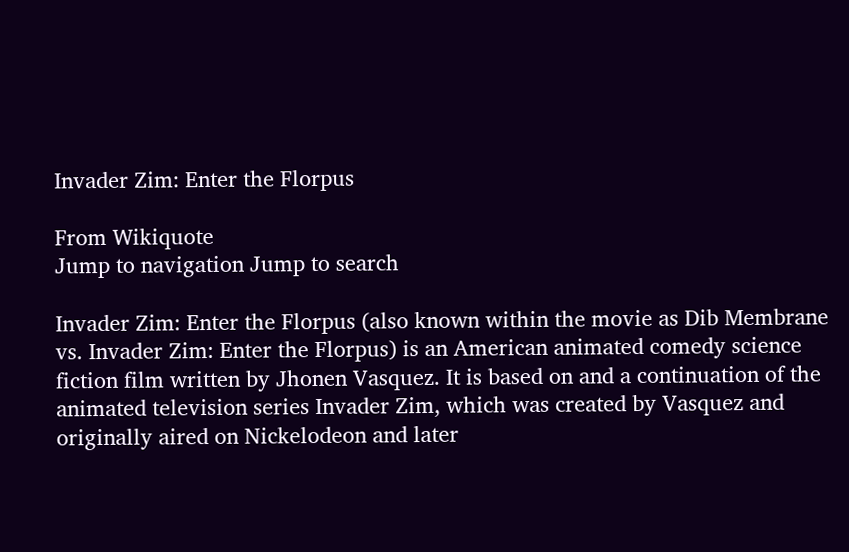Invader Zim: Enter the Florpus

From Wikiquote
Jump to navigation Jump to search

Invader Zim: Enter the Florpus (also known within the movie as Dib Membrane vs. Invader Zim: Enter the Florpus) is an American animated comedy science fiction film written by Jhonen Vasquez. It is based on and a continuation of the animated television series Invader Zim, which was created by Vasquez and originally aired on Nickelodeon and later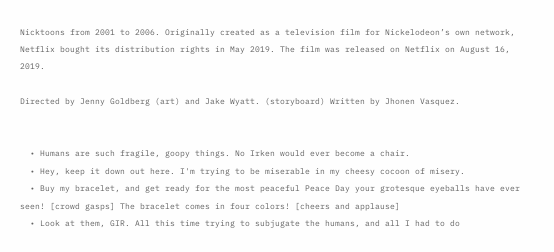Nicktoons from 2001 to 2006. Originally created as a television film for Nickelodeon’s own network, Netflix bought its distribution rights in May 2019. The film was released on Netflix on August 16, 2019.

Directed by Jenny Goldberg (art) and Jake Wyatt. (storyboard) Written by Jhonen Vasquez.


  • Humans are such fragile, goopy things. No Irken would ever become a chair.
  • Hey, keep it down out here. I'm trying to be miserable in my cheesy cocoon of misery.
  • Buy my bracelet, and get ready for the most peaceful Peace Day your grotesque eyeballs have ever seen! [crowd gasps] The bracelet comes in four colors! [cheers and applause]
  • Look at them, GIR. All this time trying to subjugate the humans, and all I had to do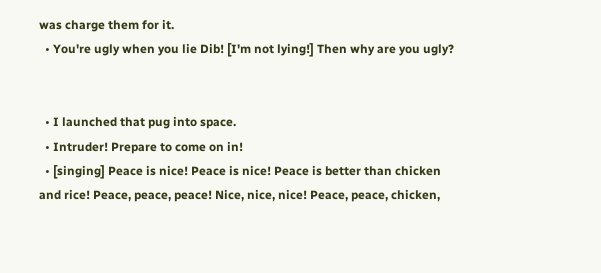was charge them for it.
  • You're ugly when you lie Dib! [I'm not lying!] Then why are you ugly?


  • I launched that pug into space.
  • Intruder! Prepare to come on in!
  • [singing] Peace is nice! Peace is nice! Peace is better than chicken and rice! Peace, peace, peace! Nice, nice, nice! Peace, peace, chicken,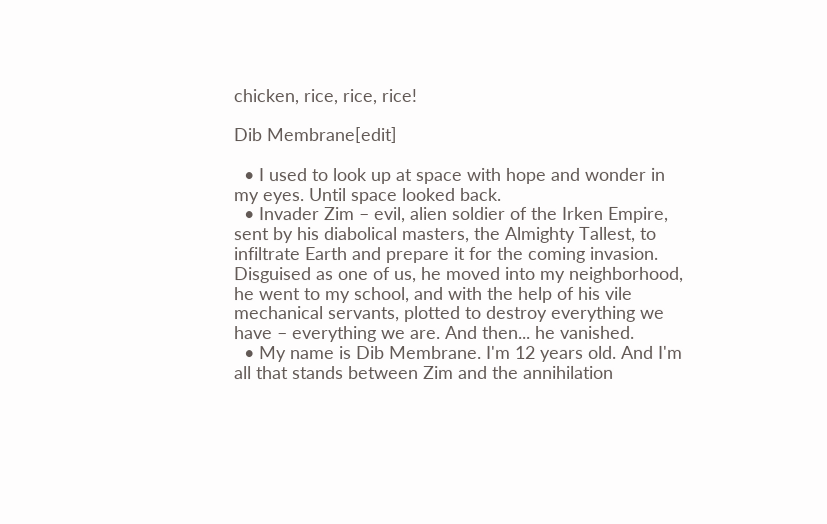chicken, rice, rice, rice!

Dib Membrane[edit]

  • I used to look up at space with hope and wonder in my eyes. Until space looked back.
  • Invader Zim – evil, alien soldier of the Irken Empire, sent by his diabolical masters, the Almighty Tallest, to infiltrate Earth and prepare it for the coming invasion. Disguised as one of us, he moved into my neighborhood, he went to my school, and with the help of his vile mechanical servants, plotted to destroy everything we have – everything we are. And then... he vanished.
  • My name is Dib Membrane. I'm 12 years old. And I'm all that stands between Zim and the annihilation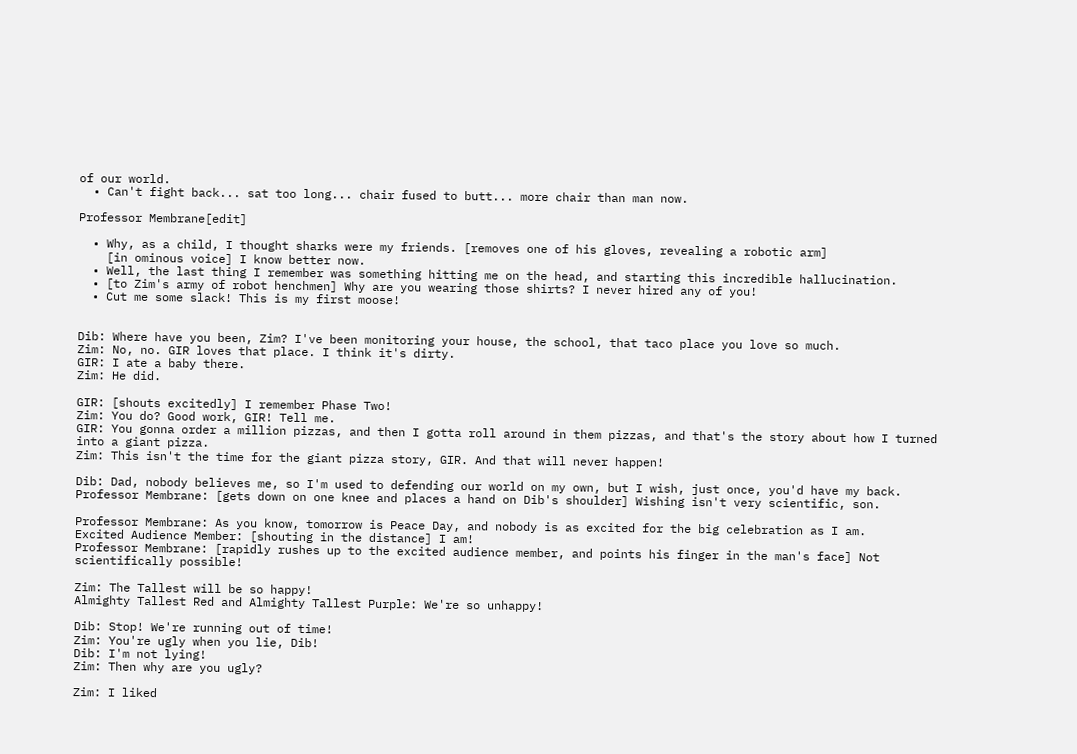of our world.
  • Can't fight back... sat too long... chair fused to butt... more chair than man now.

Professor Membrane[edit]

  • Why, as a child, I thought sharks were my friends. [removes one of his gloves, revealing a robotic arm]
    [in ominous voice] I know better now.
  • Well, the last thing I remember was something hitting me on the head, and starting this incredible hallucination.
  • [to Zim's army of robot henchmen] Why are you wearing those shirts? I never hired any of you!
  • Cut me some slack! This is my first moose!


Dib: Where have you been, Zim? I've been monitoring your house, the school, that taco place you love so much.
Zim: No, no. GIR loves that place. I think it's dirty.
GIR: I ate a baby there.
Zim: He did.

GIR: [shouts excitedly] I remember Phase Two!
Zim: You do? Good work, GIR! Tell me.
GIR: You gonna order a million pizzas, and then I gotta roll around in them pizzas, and that's the story about how I turned into a giant pizza.
Zim: This isn't the time for the giant pizza story, GIR. And that will never happen!

Dib: Dad, nobody believes me, so I'm used to defending our world on my own, but I wish, just once, you'd have my back.
Professor Membrane: [gets down on one knee and places a hand on Dib's shoulder] Wishing isn't very scientific, son.

Professor Membrane: As you know, tomorrow is Peace Day, and nobody is as excited for the big celebration as I am.
Excited Audience Member: [shouting in the distance] I am!
Professor Membrane: [rapidly rushes up to the excited audience member, and points his finger in the man's face] Not scientifically possible!

Zim: The Tallest will be so happy!
Almighty Tallest Red and Almighty Tallest Purple: We're so unhappy!

Dib: Stop! We're running out of time!
Zim: You're ugly when you lie, Dib!
Dib: I'm not lying!
Zim: Then why are you ugly?

Zim: I liked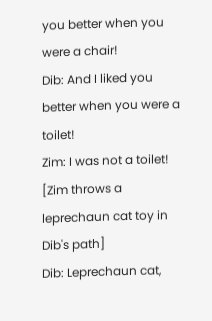you better when you were a chair!
Dib: And I liked you better when you were a toilet!
Zim: I was not a toilet!
[Zim throws a leprechaun cat toy in Dib's path]
Dib: Leprechaun cat,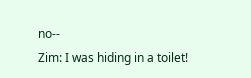no--
Zim: I was hiding in a toilet!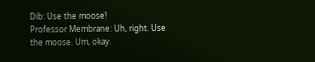Dib: Use the moose!
Professor Membrane: Uh, right. Use the moose. Um, okay.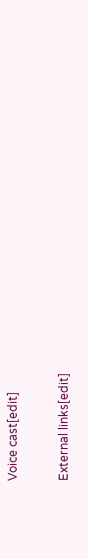Voice cast[edit]

External links[edit]